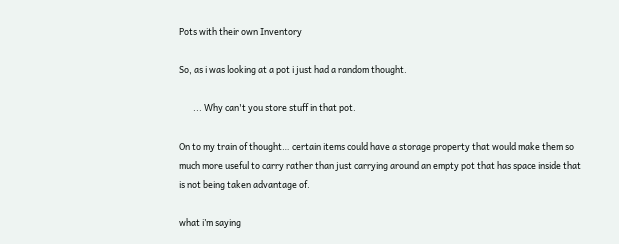Pots with their own Inventory

So, as i was looking at a pot i just had a random thought.

       ... Why can't you store stuff in that pot.

On to my train of thought… certain items could have a storage property that would make them so much more useful to carry rather than just carrying around an empty pot that has space inside that is not being taken advantage of.

what i’m saying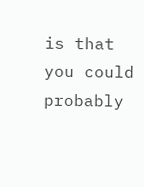is that you could probably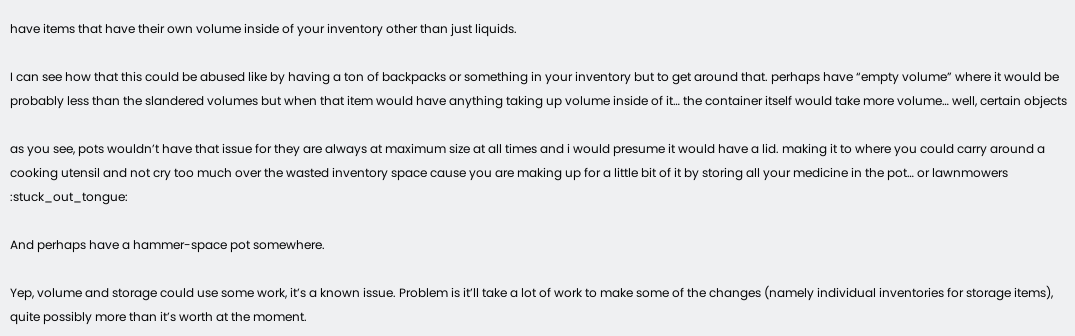have items that have their own volume inside of your inventory other than just liquids.

I can see how that this could be abused like by having a ton of backpacks or something in your inventory but to get around that. perhaps have “empty volume” where it would be probably less than the slandered volumes but when that item would have anything taking up volume inside of it… the container itself would take more volume… well, certain objects

as you see, pots wouldn’t have that issue for they are always at maximum size at all times and i would presume it would have a lid. making it to where you could carry around a cooking utensil and not cry too much over the wasted inventory space cause you are making up for a little bit of it by storing all your medicine in the pot… or lawnmowers :stuck_out_tongue:

And perhaps have a hammer-space pot somewhere.

Yep, volume and storage could use some work, it’s a known issue. Problem is it’ll take a lot of work to make some of the changes (namely individual inventories for storage items), quite possibly more than it’s worth at the moment.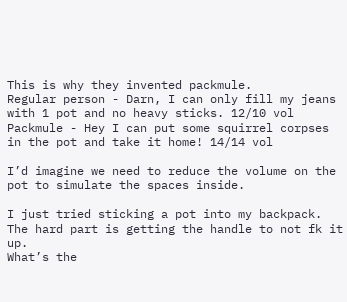This is why they invented packmule.
Regular person - Darn, I can only fill my jeans with 1 pot and no heavy sticks. 12/10 vol
Packmule - Hey I can put some squirrel corpses in the pot and take it home! 14/14 vol

I’d imagine we need to reduce the volume on the pot to simulate the spaces inside.

I just tried sticking a pot into my backpack.
The hard part is getting the handle to not fk it up.
What’s the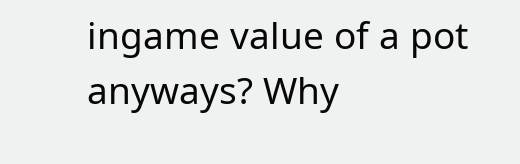ingame value of a pot anyways? Why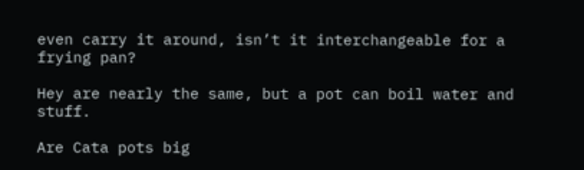even carry it around, isn’t it interchangeable for a frying pan?

Hey are nearly the same, but a pot can boil water and stuff.

Are Cata pots big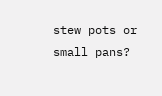stew pots or small pans?